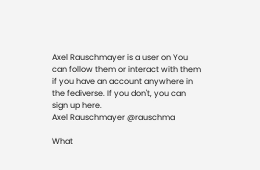Axel Rauschmayer is a user on You can follow them or interact with them if you have an account anywhere in the fediverse. If you don't, you can sign up here.
Axel Rauschmayer @rauschma

What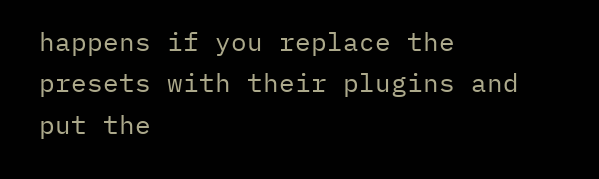happens if you replace the presets with their plugins and put the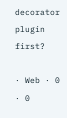decorator plugin first?

· Web · 0 · 0